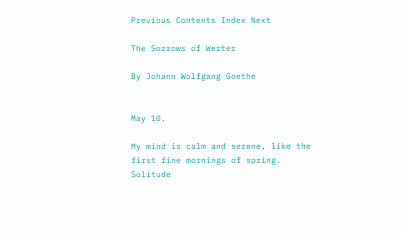Previous Contents Index Next

The Sorrows of Werter

By Johann Wolfgang Goethe


May 10.

My mind is calm and serene, like the first fine mornings of spring. Solitude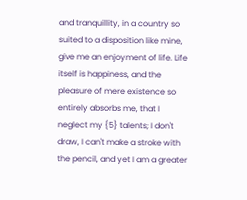and tranquillity, in a country so suited to a disposition like mine, give me an enjoyment of life. Life itself is happiness, and the pleasure of mere existence so entirely absorbs me, that I neglect my {5} talents; I don't draw, I can't make a stroke with the pencil, and yet I am a greater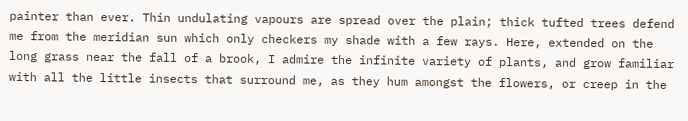painter than ever. Thin undulating vapours are spread over the plain; thick tufted trees defend me from the meridian sun which only checkers my shade with a few rays. Here, extended on the long grass near the fall of a brook, I admire the infinite variety of plants, and grow familiar with all the little insects that surround me, as they hum amongst the flowers, or creep in the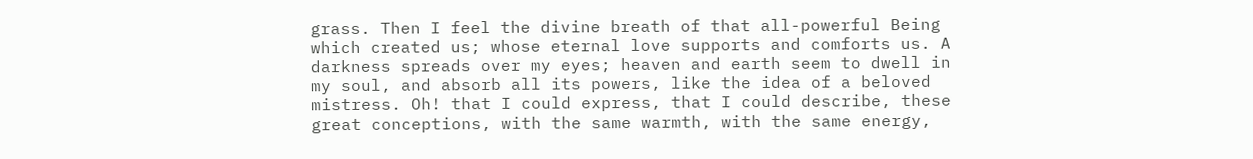grass. Then I feel the divine breath of that all-powerful Being which created us; whose eternal love supports and comforts us. A darkness spreads over my eyes; heaven and earth seem to dwell in my soul, and absorb all its powers, like the idea of a beloved mistress. Oh! that I could express, that I could describe, these great conceptions, with the same warmth, with the same energy,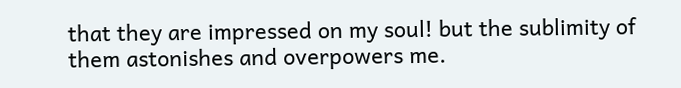that they are impressed on my soul! but the sublimity of them astonishes and overpowers me.